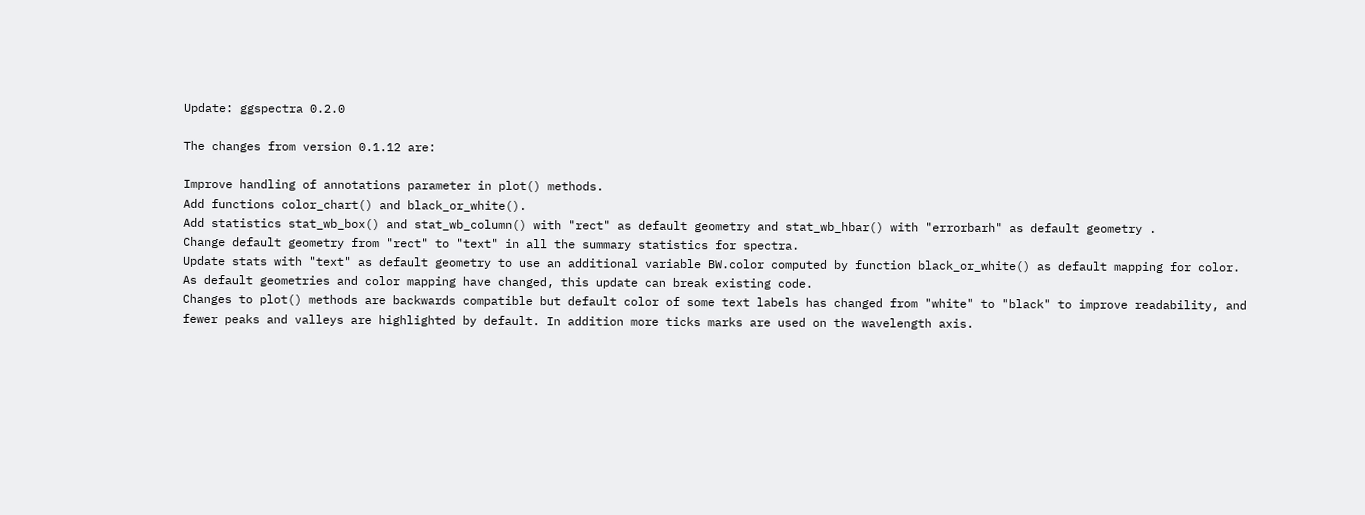Update: ggspectra 0.2.0

The changes from version 0.1.12 are:

Improve handling of annotations parameter in plot() methods.
Add functions color_chart() and black_or_white().
Add statistics stat_wb_box() and stat_wb_column() with "rect" as default geometry and stat_wb_hbar() with "errorbarh" as default geometry .
Change default geometry from "rect" to "text" in all the summary statistics for spectra.
Update stats with "text" as default geometry to use an additional variable BW.color computed by function black_or_white() as default mapping for color.
As default geometries and color mapping have changed, this update can break existing code.
Changes to plot() methods are backwards compatible but default color of some text labels has changed from "white" to "black" to improve readability, and fewer peaks and valleys are highlighted by default. In addition more ticks marks are used on the wavelength axis.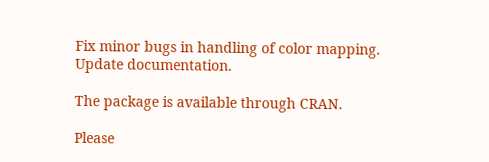Fix minor bugs in handling of color mapping.
Update documentation.

The package is available through CRAN.

Please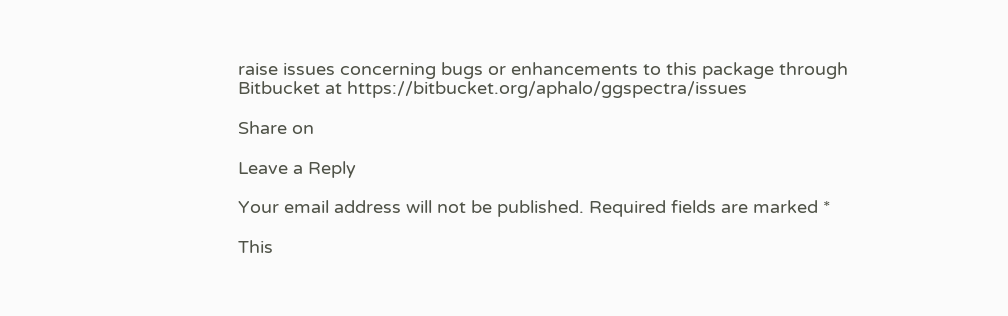raise issues concerning bugs or enhancements to this package through Bitbucket at https://bitbucket.org/aphalo/ggspectra/issues

Share on

Leave a Reply

Your email address will not be published. Required fields are marked *

This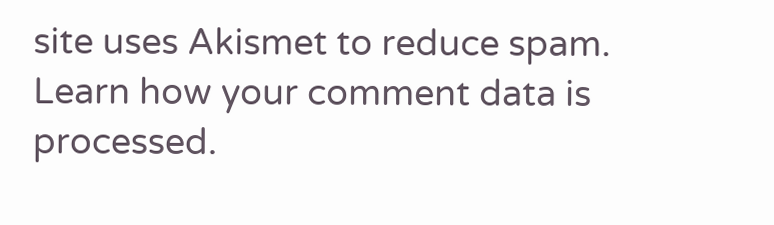site uses Akismet to reduce spam. Learn how your comment data is processed.